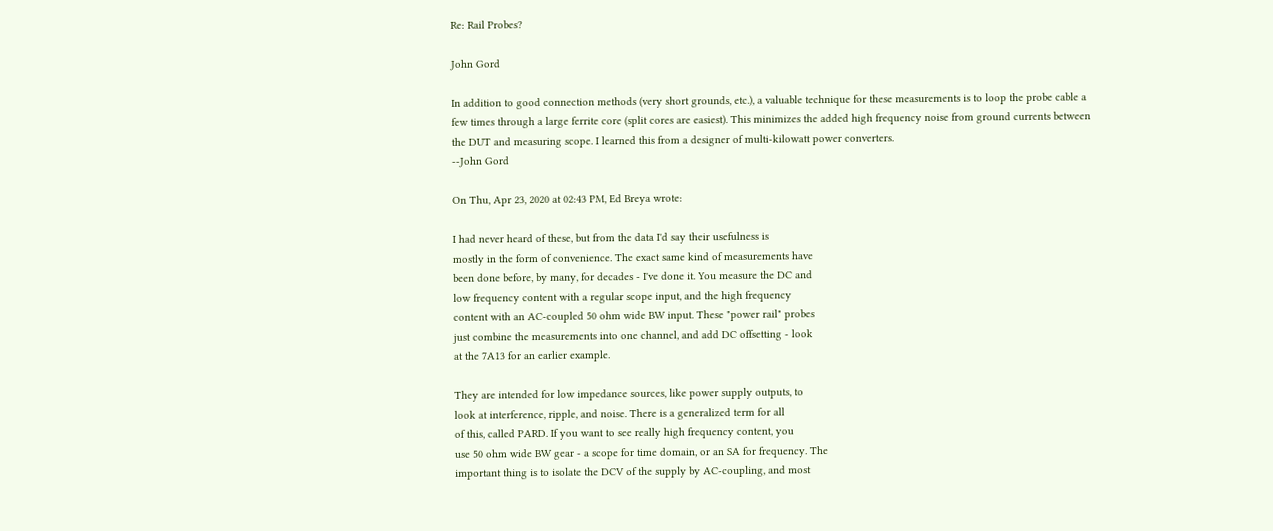Re: Rail Probes?

John Gord

In addition to good connection methods (very short grounds, etc.), a valuable technique for these measurements is to loop the probe cable a few times through a large ferrite core (split cores are easiest). This minimizes the added high frequency noise from ground currents between the DUT and measuring scope. I learned this from a designer of multi-kilowatt power converters.
--John Gord

On Thu, Apr 23, 2020 at 02:43 PM, Ed Breya wrote:

I had never heard of these, but from the data I'd say their usefulness is
mostly in the form of convenience. The exact same kind of measurements have
been done before, by many, for decades - I've done it. You measure the DC and
low frequency content with a regular scope input, and the high frequency
content with an AC-coupled 50 ohm wide BW input. These "power rail" probes
just combine the measurements into one channel, and add DC offsetting - look
at the 7A13 for an earlier example.

They are intended for low impedance sources, like power supply outputs, to
look at interference, ripple, and noise. There is a generalized term for all
of this, called PARD. If you want to see really high frequency content, you
use 50 ohm wide BW gear - a scope for time domain, or an SA for frequency. The
important thing is to isolate the DCV of the supply by AC-coupling, and most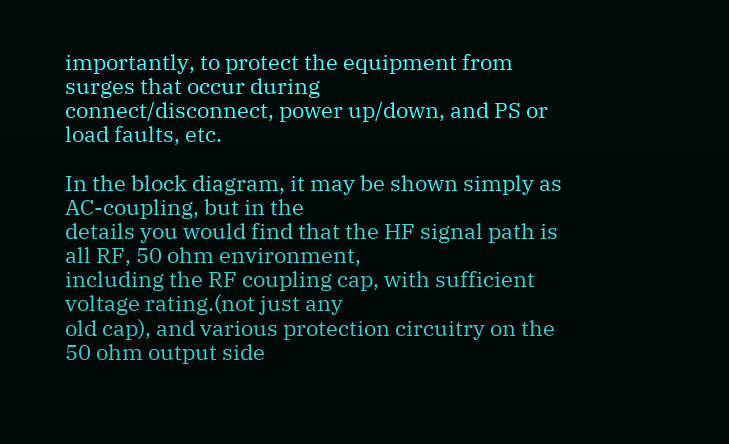importantly, to protect the equipment from surges that occur during
connect/disconnect, power up/down, and PS or load faults, etc.

In the block diagram, it may be shown simply as AC-coupling, but in the
details you would find that the HF signal path is all RF, 50 ohm environment,
including the RF coupling cap, with sufficient voltage rating.(not just any
old cap), and various protection circuitry on the 50 ohm output side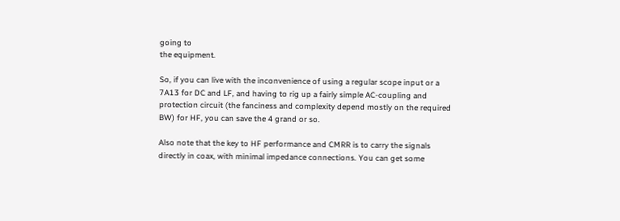going to
the equipment.

So, if you can live with the inconvenience of using a regular scope input or a
7A13 for DC and LF, and having to rig up a fairly simple AC-coupling and
protection circuit (the fanciness and complexity depend mostly on the required
BW) for HF, you can save the 4 grand or so.

Also note that the key to HF performance and CMRR is to carry the signals
directly in coax, with minimal impedance connections. You can get some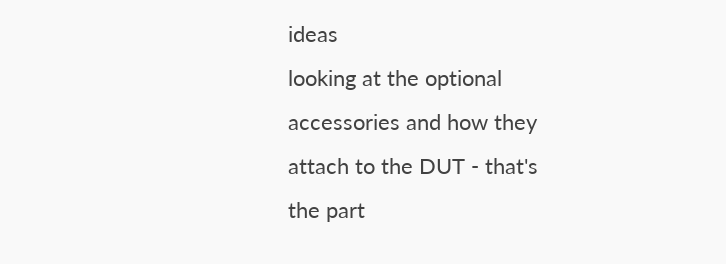ideas
looking at the optional accessories and how they attach to the DUT - that's
the part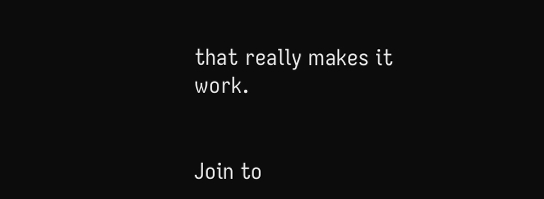that really makes it work.


Join to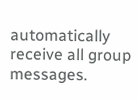automatically receive all group messages.